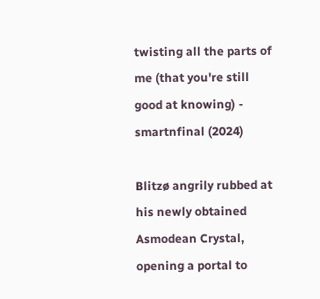twisting all the parts of me (that you're still good at knowing) - smartnfinal (2024)

Blitzø angrily rubbed at his newly obtained Asmodean Crystal, opening a portal to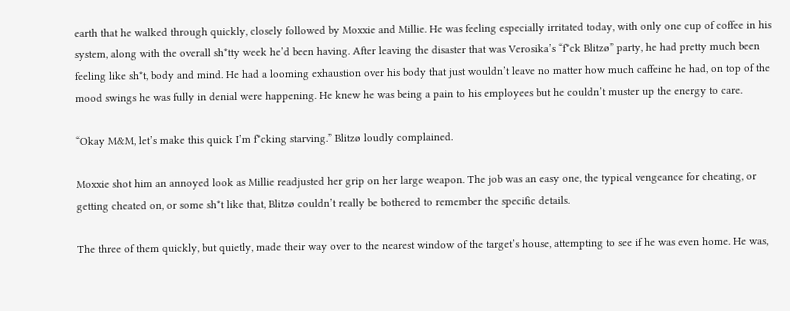earth that he walked through quickly, closely followed by Moxxie and Millie. He was feeling especially irritated today, with only one cup of coffee in his system, along with the overall sh*tty week he’d been having. After leaving the disaster that was Verosika’s “f*ck Blitzø” party, he had pretty much been feeling like sh*t, body and mind. He had a looming exhaustion over his body that just wouldn’t leave no matter how much caffeine he had, on top of the mood swings he was fully in denial were happening. He knew he was being a pain to his employees but he couldn’t muster up the energy to care.

“Okay M&M, let’s make this quick I’m f*cking starving.” Blitzø loudly complained.

Moxxie shot him an annoyed look as Millie readjusted her grip on her large weapon. The job was an easy one, the typical vengeance for cheating, or getting cheated on, or some sh*t like that, Blitzø couldn’t really be bothered to remember the specific details.

The three of them quickly, but quietly, made their way over to the nearest window of the target’s house, attempting to see if he was even home. He was,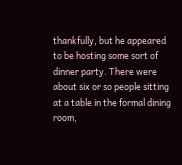thankfully, but he appeared to be hosting some sort of dinner party. There were about six or so people sitting at a table in the formal dining room,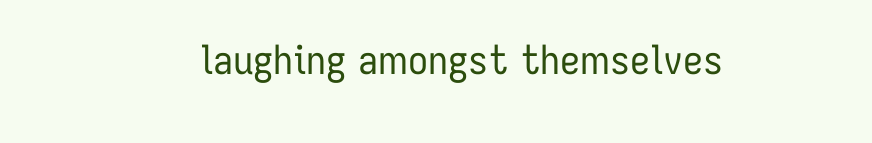laughing amongst themselves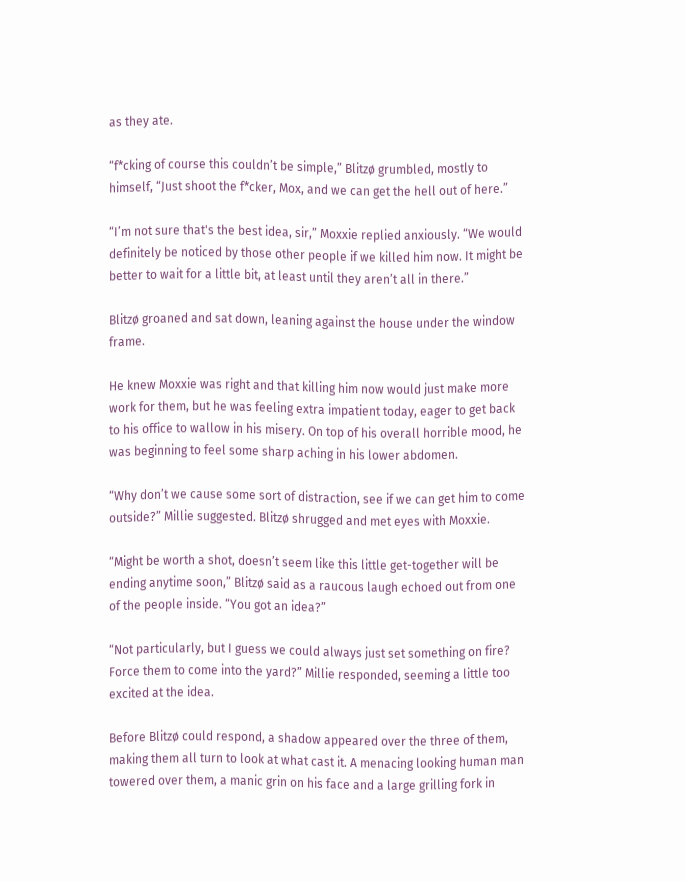as they ate.

“f*cking of course this couldn’t be simple,” Blitzø grumbled, mostly to himself, “Just shoot the f*cker, Mox, and we can get the hell out of here.”

“I’m not sure that's the best idea, sir,” Moxxie replied anxiously. “We would definitely be noticed by those other people if we killed him now. It might be better to wait for a little bit, at least until they aren’t all in there.”

Blitzø groaned and sat down, leaning against the house under the window frame.

He knew Moxxie was right and that killing him now would just make more work for them, but he was feeling extra impatient today, eager to get back to his office to wallow in his misery. On top of his overall horrible mood, he was beginning to feel some sharp aching in his lower abdomen.

“Why don’t we cause some sort of distraction, see if we can get him to come outside?” Millie suggested. Blitzø shrugged and met eyes with Moxxie.

“Might be worth a shot, doesn’t seem like this little get-together will be ending anytime soon,” Blitzø said as a raucous laugh echoed out from one of the people inside. “You got an idea?”

“Not particularly, but I guess we could always just set something on fire? Force them to come into the yard?” Millie responded, seeming a little too excited at the idea.

Before Blitzø could respond, a shadow appeared over the three of them, making them all turn to look at what cast it. A menacing looking human man towered over them, a manic grin on his face and a large grilling fork in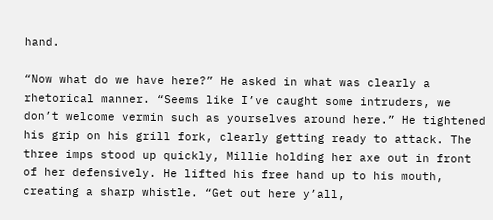hand.

“Now what do we have here?” He asked in what was clearly a rhetorical manner. “Seems like I’ve caught some intruders, we don’t welcome vermin such as yourselves around here.” He tightened his grip on his grill fork, clearly getting ready to attack. The three imps stood up quickly, Millie holding her axe out in front of her defensively. He lifted his free hand up to his mouth, creating a sharp whistle. “Get out here y’all,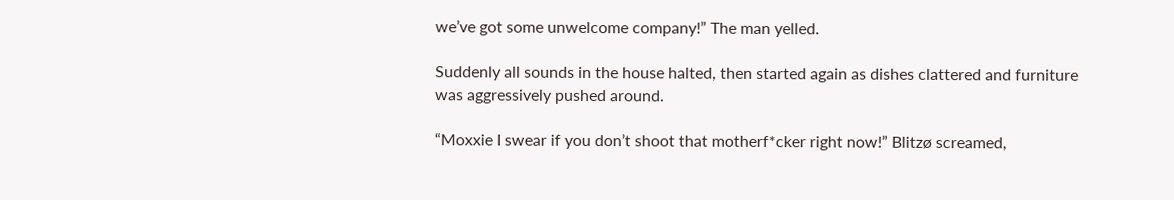we’ve got some unwelcome company!” The man yelled.

Suddenly all sounds in the house halted, then started again as dishes clattered and furniture was aggressively pushed around.

“Moxxie I swear if you don’t shoot that motherf*cker right now!” Blitzø screamed,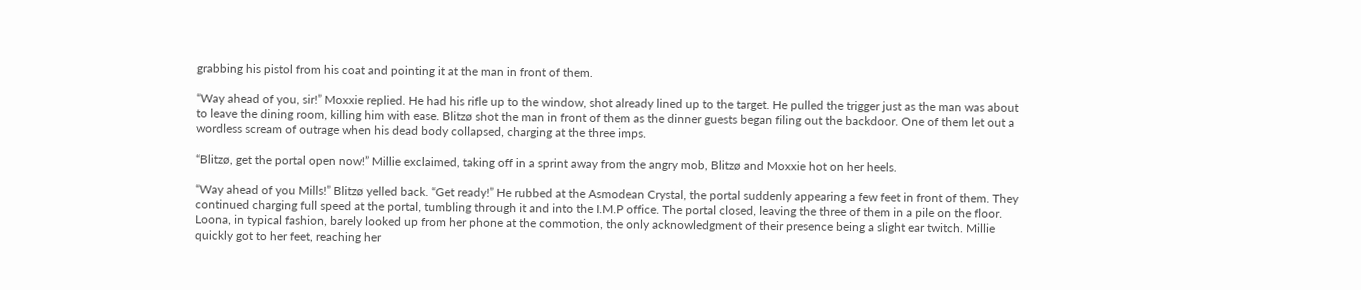grabbing his pistol from his coat and pointing it at the man in front of them.

“Way ahead of you, sir!” Moxxie replied. He had his rifle up to the window, shot already lined up to the target. He pulled the trigger just as the man was about to leave the dining room, killing him with ease. Blitzø shot the man in front of them as the dinner guests began filing out the backdoor. One of them let out a wordless scream of outrage when his dead body collapsed, charging at the three imps.

“Blitzø, get the portal open now!” Millie exclaimed, taking off in a sprint away from the angry mob, Blitzø and Moxxie hot on her heels.

“Way ahead of you Mills!” Blitzø yelled back. “Get ready!” He rubbed at the Asmodean Crystal, the portal suddenly appearing a few feet in front of them. They continued charging full speed at the portal, tumbling through it and into the I.M.P office. The portal closed, leaving the three of them in a pile on the floor. Loona, in typical fashion, barely looked up from her phone at the commotion, the only acknowledgment of their presence being a slight ear twitch. Millie quickly got to her feet, reaching her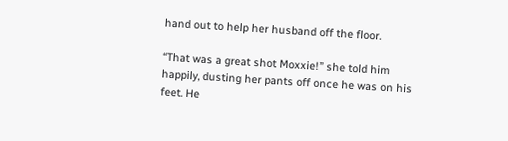hand out to help her husband off the floor.

“That was a great shot Moxxie!” she told him happily, dusting her pants off once he was on his feet. He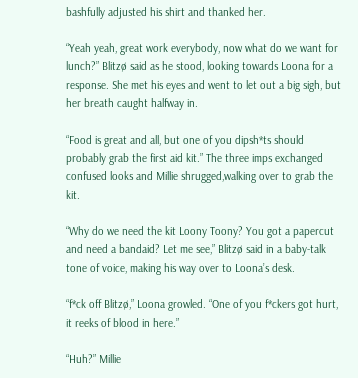bashfully adjusted his shirt and thanked her.

“Yeah yeah, great work everybody, now what do we want for lunch?” Blitzø said as he stood, looking towards Loona for a response. She met his eyes and went to let out a big sigh, but her breath caught halfway in.

“Food is great and all, but one of you dipsh*ts should probably grab the first aid kit.” The three imps exchanged confused looks and Millie shrugged,walking over to grab the kit.

“Why do we need the kit Loony Toony? You got a papercut and need a bandaid? Let me see,” Blitzø said in a baby-talk tone of voice, making his way over to Loona’s desk.

“f*ck off Blitzø,” Loona growled. “One of you f*ckers got hurt, it reeks of blood in here.”

“Huh?” Millie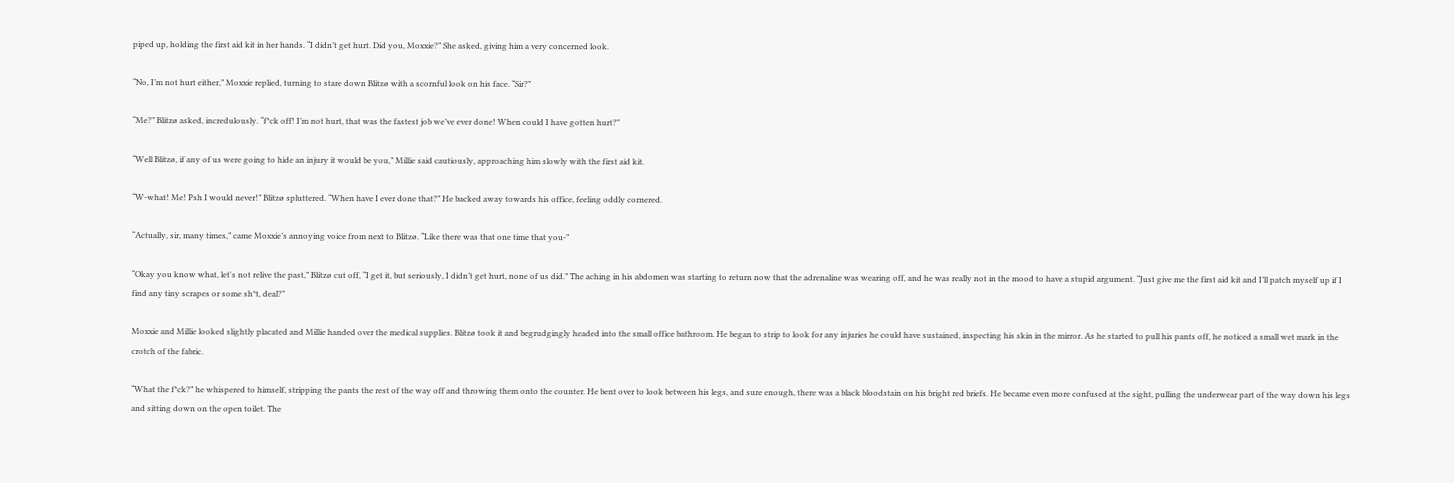piped up, holding the first aid kit in her hands. “I didn’t get hurt. Did you, Moxxie?” She asked, giving him a very concerned look.

“No, I’m not hurt either,” Moxxie replied, turning to stare down Blitzø with a scornful look on his face. “Sir?”

“Me?” Blitzø asked, incredulously. “f*ck off! I’m not hurt, that was the fastest job we’ve ever done! When could I have gotten hurt?”

“Well Blitzø, if any of us were going to hide an injury it would be you,” Millie said cautiously, approaching him slowly with the first aid kit.

“W-what! Me! Psh I would never!” Blitzø spluttered. “When have I ever done that?” He backed away towards his office, feeling oddly cornered.

“Actually, sir, many times,” came Moxxie’s annoying voice from next to Blitzø. “Like there was that one time that you-”

“Okay you know what, let's not relive the past,” Blitzø cut off, “I get it, but seriously, I didn’t get hurt, none of us did.” The aching in his abdomen was starting to return now that the adrenaline was wearing off, and he was really not in the mood to have a stupid argument. “Just give me the first aid kit and I’ll patch myself up if I find any tiny scrapes or some sh*t, deal?”

Moxxie and Millie looked slightly placated and Millie handed over the medical supplies. Blitzø took it and begrudgingly headed into the small office bathroom. He began to strip to look for any injuries he could have sustained, inspecting his skin in the mirror. As he started to pull his pants off, he noticed a small wet mark in the crotch of the fabric.

“What the f*ck?” he whispered to himself, stripping the pants the rest of the way off and throwing them onto the counter. He bent over to look between his legs, and sure enough, there was a black bloodstain on his bright red briefs. He became even more confused at the sight, pulling the underwear part of the way down his legs and sitting down on the open toilet. The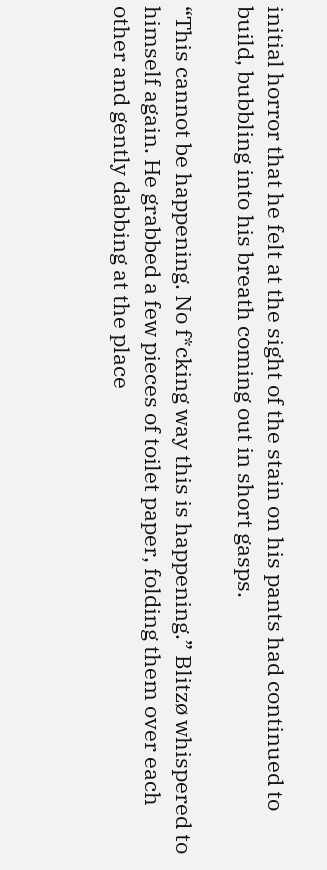initial horror that he felt at the sight of the stain on his pants had continued to build, bubbling into his breath coming out in short gasps.

“This cannot be happening. No f*cking way this is happening.” Blitzø whispered to himself again. He grabbed a few pieces of toilet paper, folding them over each other and gently dabbing at the place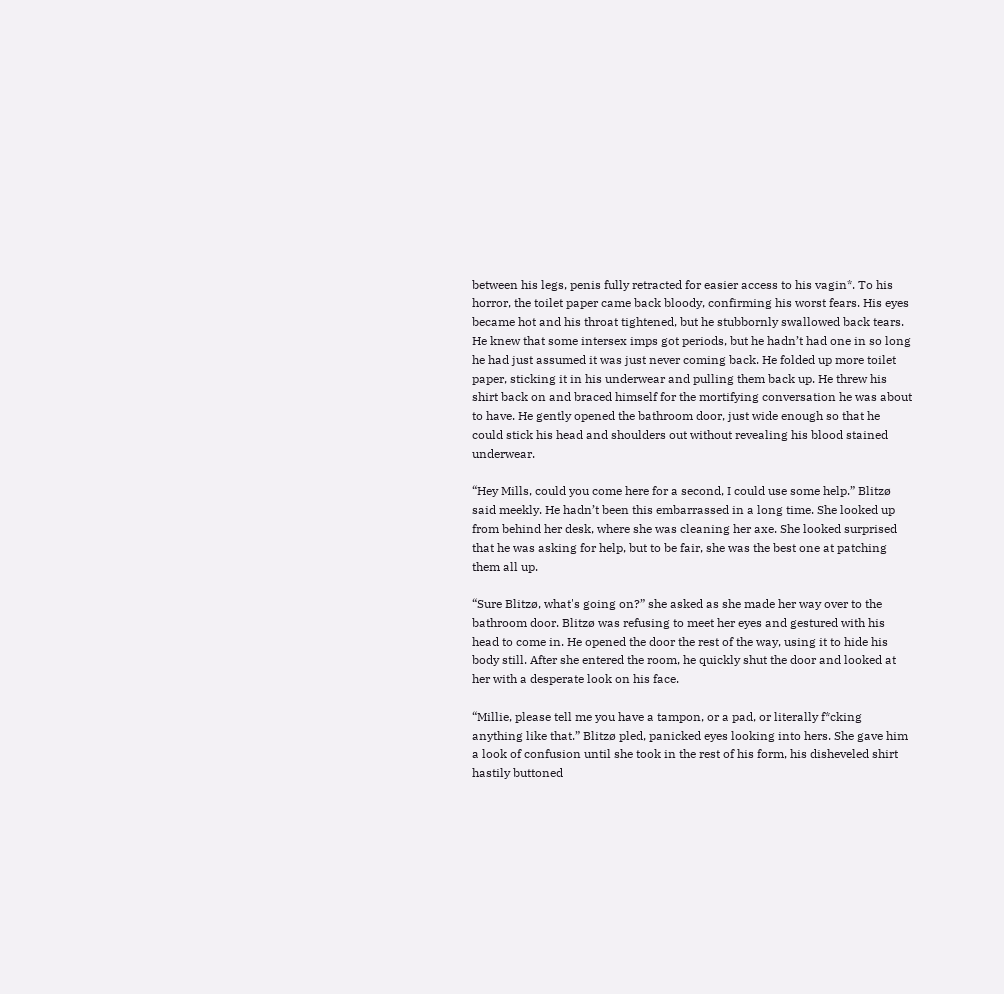between his legs, penis fully retracted for easier access to his vagin*. To his horror, the toilet paper came back bloody, confirming his worst fears. His eyes became hot and his throat tightened, but he stubbornly swallowed back tears. He knew that some intersex imps got periods, but he hadn’t had one in so long he had just assumed it was just never coming back. He folded up more toilet paper, sticking it in his underwear and pulling them back up. He threw his shirt back on and braced himself for the mortifying conversation he was about to have. He gently opened the bathroom door, just wide enough so that he could stick his head and shoulders out without revealing his blood stained underwear.

“Hey Mills, could you come here for a second, I could use some help.” Blitzø said meekly. He hadn’t been this embarrassed in a long time. She looked up from behind her desk, where she was cleaning her axe. She looked surprised that he was asking for help, but to be fair, she was the best one at patching them all up.

“Sure Blitzø, what's going on?” she asked as she made her way over to the bathroom door. Blitzø was refusing to meet her eyes and gestured with his head to come in. He opened the door the rest of the way, using it to hide his body still. After she entered the room, he quickly shut the door and looked at her with a desperate look on his face.

“Millie, please tell me you have a tampon, or a pad, or literally f*cking anything like that.” Blitzø pled, panicked eyes looking into hers. She gave him a look of confusion until she took in the rest of his form, his disheveled shirt hastily buttoned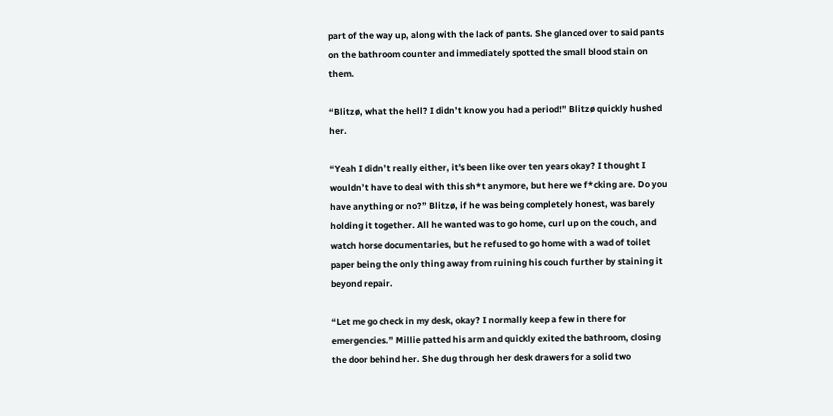part of the way up, along with the lack of pants. She glanced over to said pants on the bathroom counter and immediately spotted the small blood stain on them.

“Blitzø, what the hell? I didn’t know you had a period!” Blitzø quickly hushed her.

“Yeah I didn’t really either, it's been like over ten years okay? I thought I wouldn’t have to deal with this sh*t anymore, but here we f*cking are. Do you have anything or no?” Blitzø, if he was being completely honest, was barely holding it together. All he wanted was to go home, curl up on the couch, and watch horse documentaries, but he refused to go home with a wad of toilet paper being the only thing away from ruining his couch further by staining it beyond repair.

“Let me go check in my desk, okay? I normally keep a few in there for emergencies.” Millie patted his arm and quickly exited the bathroom, closing the door behind her. She dug through her desk drawers for a solid two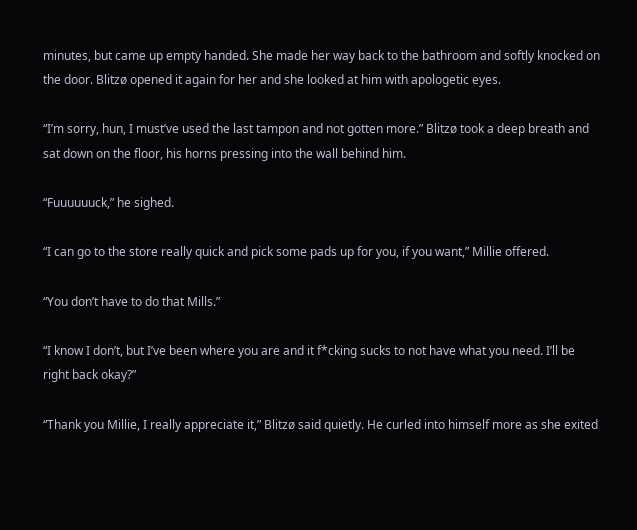minutes, but came up empty handed. She made her way back to the bathroom and softly knocked on the door. Blitzø opened it again for her and she looked at him with apologetic eyes.

“I’m sorry, hun, I must’ve used the last tampon and not gotten more.” Blitzø took a deep breath and sat down on the floor, his horns pressing into the wall behind him.

“Fuuuuuuck,” he sighed.

“I can go to the store really quick and pick some pads up for you, if you want,” Millie offered.

“You don’t have to do that Mills.”

“I know I don’t, but I’ve been where you are and it f*cking sucks to not have what you need. I’ll be right back okay?”

“Thank you Millie, I really appreciate it,” Blitzø said quietly. He curled into himself more as she exited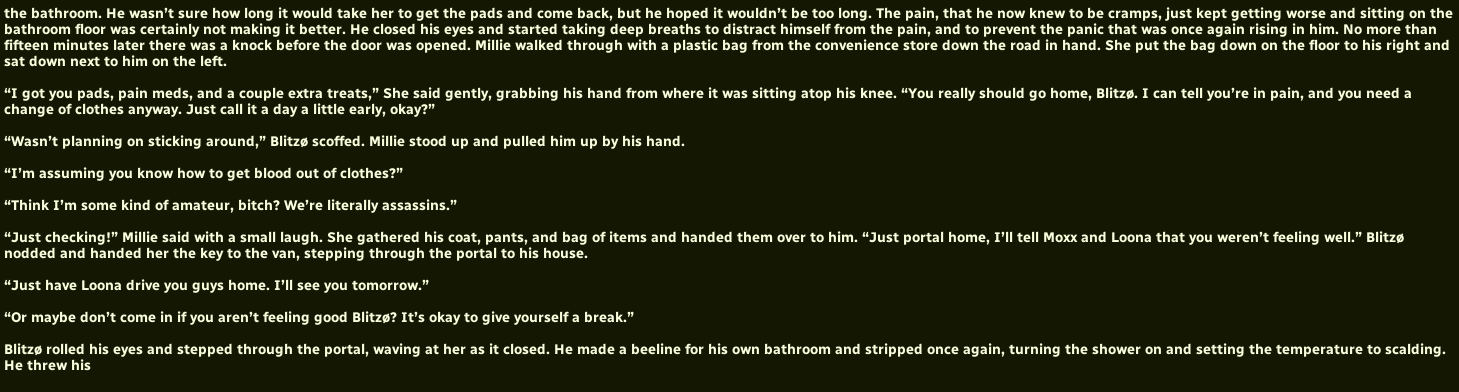the bathroom. He wasn’t sure how long it would take her to get the pads and come back, but he hoped it wouldn’t be too long. The pain, that he now knew to be cramps, just kept getting worse and sitting on the bathroom floor was certainly not making it better. He closed his eyes and started taking deep breaths to distract himself from the pain, and to prevent the panic that was once again rising in him. No more than fifteen minutes later there was a knock before the door was opened. Millie walked through with a plastic bag from the convenience store down the road in hand. She put the bag down on the floor to his right and sat down next to him on the left.

“I got you pads, pain meds, and a couple extra treats,” She said gently, grabbing his hand from where it was sitting atop his knee. “You really should go home, Blitzø. I can tell you’re in pain, and you need a change of clothes anyway. Just call it a day a little early, okay?”

“Wasn’t planning on sticking around,” Blitzø scoffed. Millie stood up and pulled him up by his hand.

“I’m assuming you know how to get blood out of clothes?”

“Think I’m some kind of amateur, bitch? We’re literally assassins.”

“Just checking!” Millie said with a small laugh. She gathered his coat, pants, and bag of items and handed them over to him. “Just portal home, I’ll tell Moxx and Loona that you weren’t feeling well.” Blitzø nodded and handed her the key to the van, stepping through the portal to his house.

“Just have Loona drive you guys home. I’ll see you tomorrow.”

“Or maybe don’t come in if you aren’t feeling good Blitzø? It’s okay to give yourself a break.”

Blitzø rolled his eyes and stepped through the portal, waving at her as it closed. He made a beeline for his own bathroom and stripped once again, turning the shower on and setting the temperature to scalding. He threw his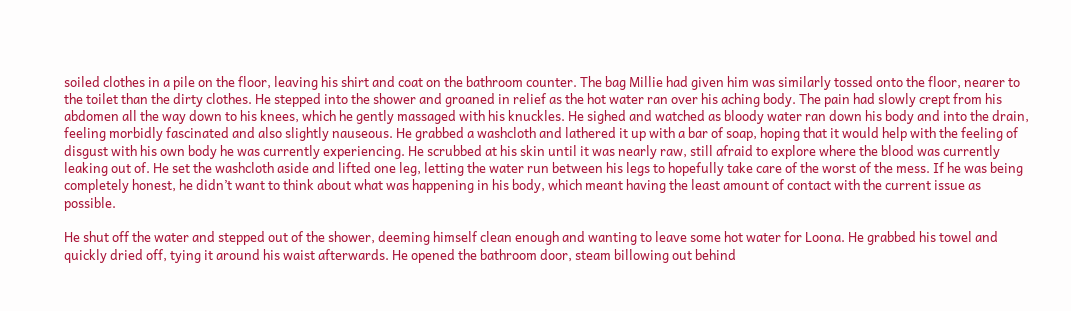soiled clothes in a pile on the floor, leaving his shirt and coat on the bathroom counter. The bag Millie had given him was similarly tossed onto the floor, nearer to the toilet than the dirty clothes. He stepped into the shower and groaned in relief as the hot water ran over his aching body. The pain had slowly crept from his abdomen all the way down to his knees, which he gently massaged with his knuckles. He sighed and watched as bloody water ran down his body and into the drain, feeling morbidly fascinated and also slightly nauseous. He grabbed a washcloth and lathered it up with a bar of soap, hoping that it would help with the feeling of disgust with his own body he was currently experiencing. He scrubbed at his skin until it was nearly raw, still afraid to explore where the blood was currently leaking out of. He set the washcloth aside and lifted one leg, letting the water run between his legs to hopefully take care of the worst of the mess. If he was being completely honest, he didn’t want to think about what was happening in his body, which meant having the least amount of contact with the current issue as possible.

He shut off the water and stepped out of the shower, deeming himself clean enough and wanting to leave some hot water for Loona. He grabbed his towel and quickly dried off, tying it around his waist afterwards. He opened the bathroom door, steam billowing out behind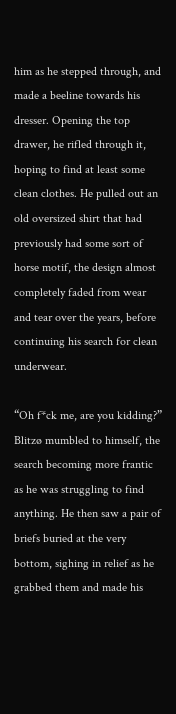him as he stepped through, and made a beeline towards his dresser. Opening the top drawer, he rifled through it, hoping to find at least some clean clothes. He pulled out an old oversized shirt that had previously had some sort of horse motif, the design almost completely faded from wear and tear over the years, before continuing his search for clean underwear.

“Oh f*ck me, are you kidding?” Blitzø mumbled to himself, the search becoming more frantic as he was struggling to find anything. He then saw a pair of briefs buried at the very bottom, sighing in relief as he grabbed them and made his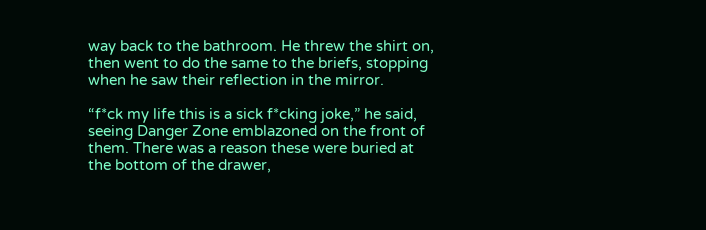way back to the bathroom. He threw the shirt on, then went to do the same to the briefs, stopping when he saw their reflection in the mirror.

“f*ck my life this is a sick f*cking joke,” he said, seeing Danger Zone emblazoned on the front of them. There was a reason these were buried at the bottom of the drawer,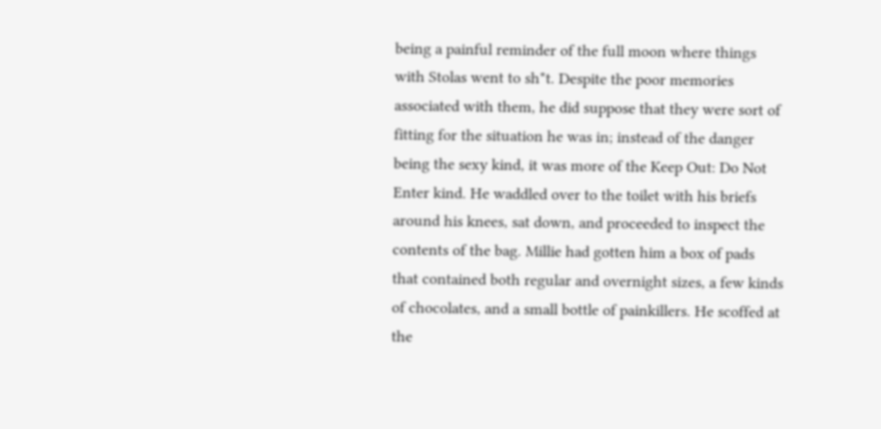being a painful reminder of the full moon where things with Stolas went to sh*t. Despite the poor memories associated with them, he did suppose that they were sort of fitting for the situation he was in; instead of the danger being the sexy kind, it was more of the Keep Out: Do Not Enter kind. He waddled over to the toilet with his briefs around his knees, sat down, and proceeded to inspect the contents of the bag. Millie had gotten him a box of pads that contained both regular and overnight sizes, a few kinds of chocolates, and a small bottle of painkillers. He scoffed at the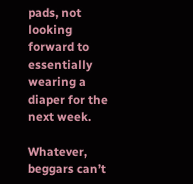pads, not looking forward to essentially wearing a diaper for the next week.

Whatever, beggars can’t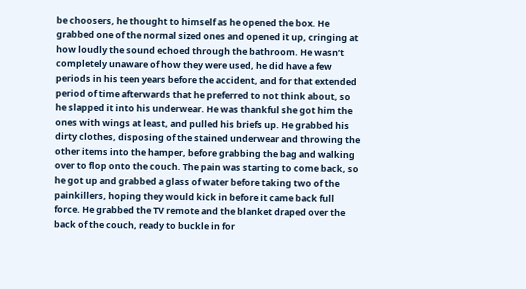be choosers, he thought to himself as he opened the box. He grabbed one of the normal sized ones and opened it up, cringing at how loudly the sound echoed through the bathroom. He wasn’t completely unaware of how they were used, he did have a few periods in his teen years before the accident, and for that extended period of time afterwards that he preferred to not think about, so he slapped it into his underwear. He was thankful she got him the ones with wings at least, and pulled his briefs up. He grabbed his dirty clothes, disposing of the stained underwear and throwing the other items into the hamper, before grabbing the bag and walking over to flop onto the couch. The pain was starting to come back, so he got up and grabbed a glass of water before taking two of the painkillers, hoping they would kick in before it came back full force. He grabbed the TV remote and the blanket draped over the back of the couch, ready to buckle in for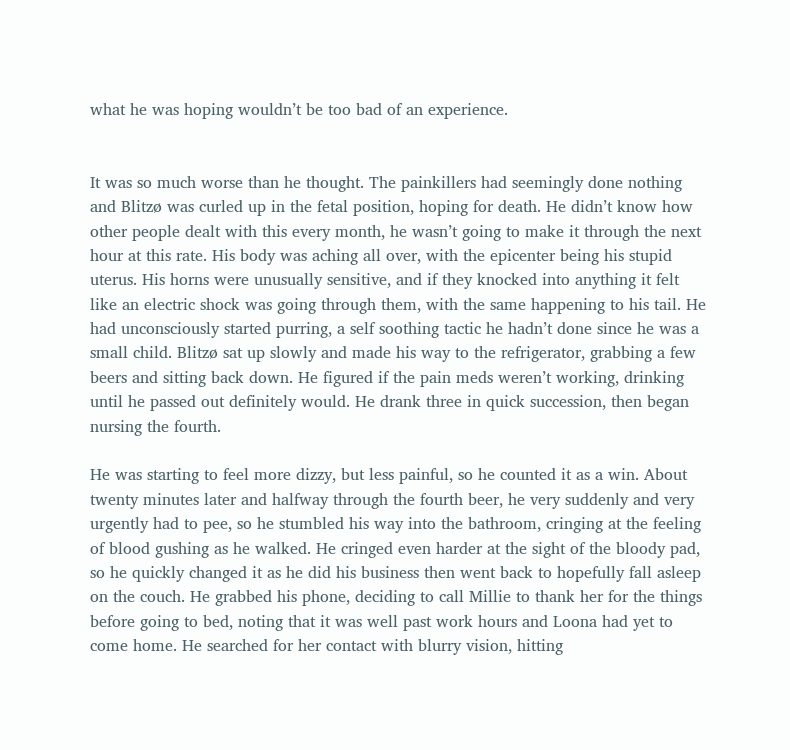what he was hoping wouldn’t be too bad of an experience.


It was so much worse than he thought. The painkillers had seemingly done nothing and Blitzø was curled up in the fetal position, hoping for death. He didn’t know how other people dealt with this every month, he wasn’t going to make it through the next hour at this rate. His body was aching all over, with the epicenter being his stupid uterus. His horns were unusually sensitive, and if they knocked into anything it felt like an electric shock was going through them, with the same happening to his tail. He had unconsciously started purring, a self soothing tactic he hadn’t done since he was a small child. Blitzø sat up slowly and made his way to the refrigerator, grabbing a few beers and sitting back down. He figured if the pain meds weren’t working, drinking until he passed out definitely would. He drank three in quick succession, then began nursing the fourth.

He was starting to feel more dizzy, but less painful, so he counted it as a win. About twenty minutes later and halfway through the fourth beer, he very suddenly and very urgently had to pee, so he stumbled his way into the bathroom, cringing at the feeling of blood gushing as he walked. He cringed even harder at the sight of the bloody pad, so he quickly changed it as he did his business then went back to hopefully fall asleep on the couch. He grabbed his phone, deciding to call Millie to thank her for the things before going to bed, noting that it was well past work hours and Loona had yet to come home. He searched for her contact with blurry vision, hitting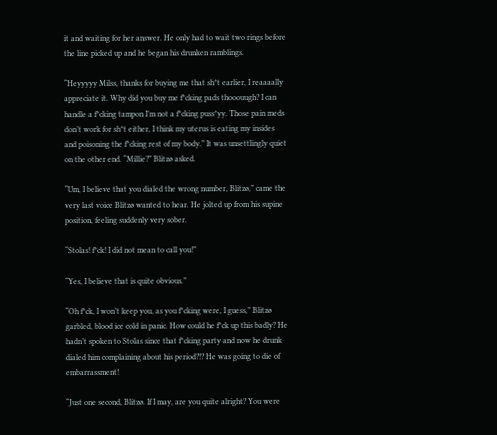it and waiting for her answer. He only had to wait two rings before the line picked up and he began his drunken ramblings.

“Heyyyyy Milss, thanks for buying me that sh*t earlier, I reaaaally appreciate it. Why did you buy me f*cking pads thooouugh? I can handle a f*cking tampon I’m not a f*cking puss*yy. Those pain meds don’t work for sh*t either, I think my uterus is eating my insides and poisoning the f*cking rest of my body.” It was unsettlingly quiet on the other end. “Millie?” Blitzø asked.

“Um, I believe that you dialed the wrong number, Blitzø,” came the very last voice Blitzø wanted to hear. He jolted up from his supine position, feeling suddenly very sober.

“Stolas! f*ck! I did not mean to call you!”

“Yes, I believe that is quite obvious.”

“Oh f*ck, I won’t keep you, as you f*cking were, I guess,” Blitzø garbled, blood ice cold in panic. How could he f*ck up this badly? He hadn’t spoken to Stolas since that f*cking party and now he drunk dialed him complaining about his period?!? He was going to die of embarrassment!

“Just one second, Blitzø. If I may, are you quite alright? You were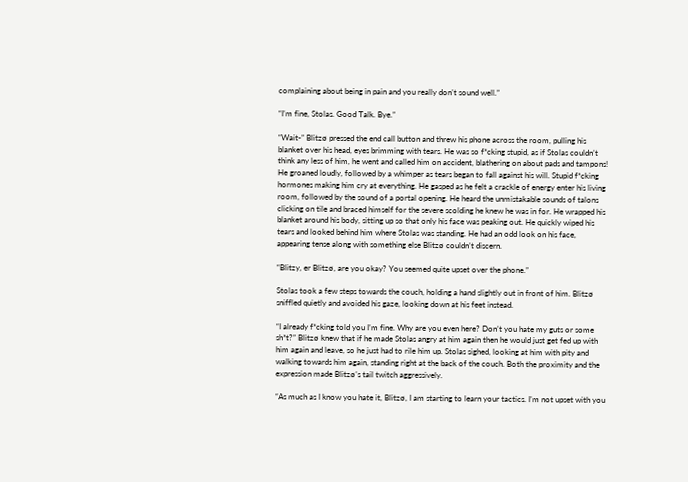complaining about being in pain and you really don’t sound well.”

“I’m fine, Stolas. Good Talk. Bye.”

“Wait-” Blitzø pressed the end call button and threw his phone across the room, pulling his blanket over his head, eyes brimming with tears. He was so f*cking stupid, as if Stolas couldn’t think any less of him, he went and called him on accident, blathering on about pads and tampons! He groaned loudly, followed by a whimper as tears began to fall against his will. Stupid f*cking hormones making him cry at everything. He gasped as he felt a crackle of energy enter his living room, followed by the sound of a portal opening. He heard the unmistakable sounds of talons clicking on tile and braced himself for the severe scolding he knew he was in for. He wrapped his blanket around his body, sitting up so that only his face was peaking out. He quickly wiped his tears and looked behind him where Stolas was standing. He had an odd look on his face, appearing tense along with something else Blitzø couldn’t discern.

“Blitzy, er Blitzø, are you okay? You seemed quite upset over the phone.”

Stolas took a few steps towards the couch, holding a hand slightly out in front of him. Blitzø sniffled quietly and avoided his gaze, looking down at his feet instead.

“I already f*cking told you I’m fine. Why are you even here? Don’t you hate my guts or some sh*t?” Blitzø knew that if he made Stolas angry at him again then he would just get fed up with him again and leave, so he just had to rile him up. Stolas sighed, looking at him with pity and walking towards him again, standing right at the back of the couch. Both the proximity and the expression made Blitzø’s tail twitch aggressively.

“As much as I know you hate it, Blitzø, I am starting to learn your tactics. I’m not upset with you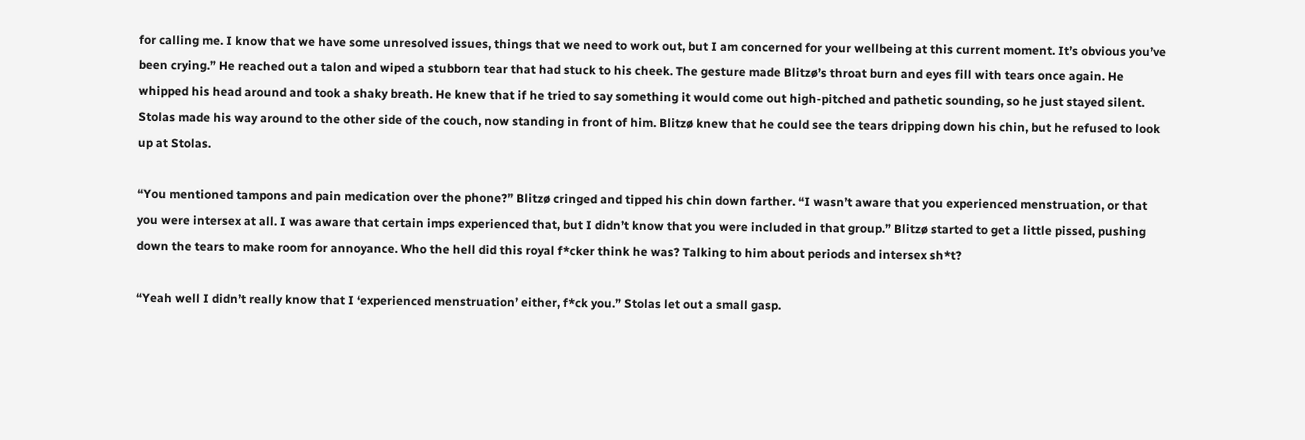for calling me. I know that we have some unresolved issues, things that we need to work out, but I am concerned for your wellbeing at this current moment. It’s obvious you’ve been crying.” He reached out a talon and wiped a stubborn tear that had stuck to his cheek. The gesture made Blitzø’s throat burn and eyes fill with tears once again. He whipped his head around and took a shaky breath. He knew that if he tried to say something it would come out high-pitched and pathetic sounding, so he just stayed silent. Stolas made his way around to the other side of the couch, now standing in front of him. Blitzø knew that he could see the tears dripping down his chin, but he refused to look up at Stolas.

“You mentioned tampons and pain medication over the phone?” Blitzø cringed and tipped his chin down farther. “I wasn’t aware that you experienced menstruation, or that you were intersex at all. I was aware that certain imps experienced that, but I didn’t know that you were included in that group.” Blitzø started to get a little pissed, pushing down the tears to make room for annoyance. Who the hell did this royal f*cker think he was? Talking to him about periods and intersex sh*t?

“Yeah well I didn’t really know that I ‘experienced menstruation’ either, f*ck you.” Stolas let out a small gasp.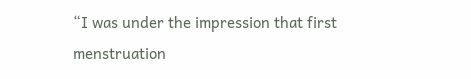“I was under the impression that first menstruation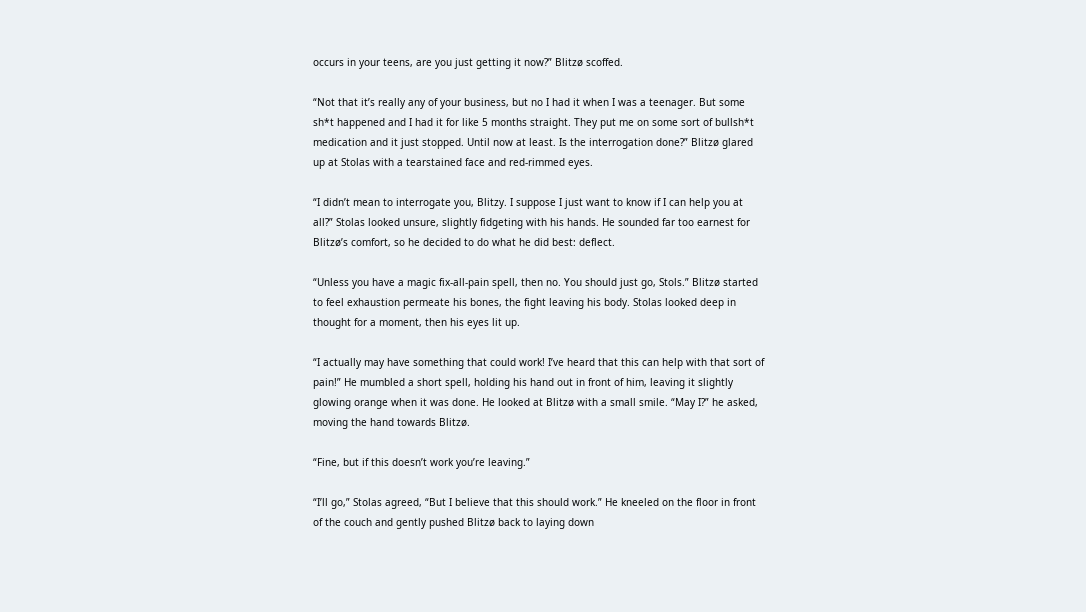occurs in your teens, are you just getting it now?” Blitzø scoffed.

“Not that it’s really any of your business, but no I had it when I was a teenager. But some sh*t happened and I had it for like 5 months straight. They put me on some sort of bullsh*t medication and it just stopped. Until now at least. Is the interrogation done?” Blitzø glared up at Stolas with a tearstained face and red-rimmed eyes.

“I didn’t mean to interrogate you, Blitzy. I suppose I just want to know if I can help you at all?” Stolas looked unsure, slightly fidgeting with his hands. He sounded far too earnest for Blitzø’s comfort, so he decided to do what he did best: deflect.

“Unless you have a magic fix-all-pain spell, then no. You should just go, Stols.” Blitzø started to feel exhaustion permeate his bones, the fight leaving his body. Stolas looked deep in thought for a moment, then his eyes lit up.

“I actually may have something that could work! I’ve heard that this can help with that sort of pain!” He mumbled a short spell, holding his hand out in front of him, leaving it slightly glowing orange when it was done. He looked at Blitzø with a small smile. “May I?” he asked, moving the hand towards Blitzø.

“Fine, but if this doesn’t work you’re leaving.”

“I’ll go,” Stolas agreed, “But I believe that this should work.” He kneeled on the floor in front of the couch and gently pushed Blitzø back to laying down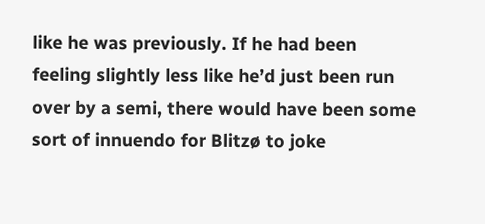like he was previously. If he had been feeling slightly less like he’d just been run over by a semi, there would have been some sort of innuendo for Blitzø to joke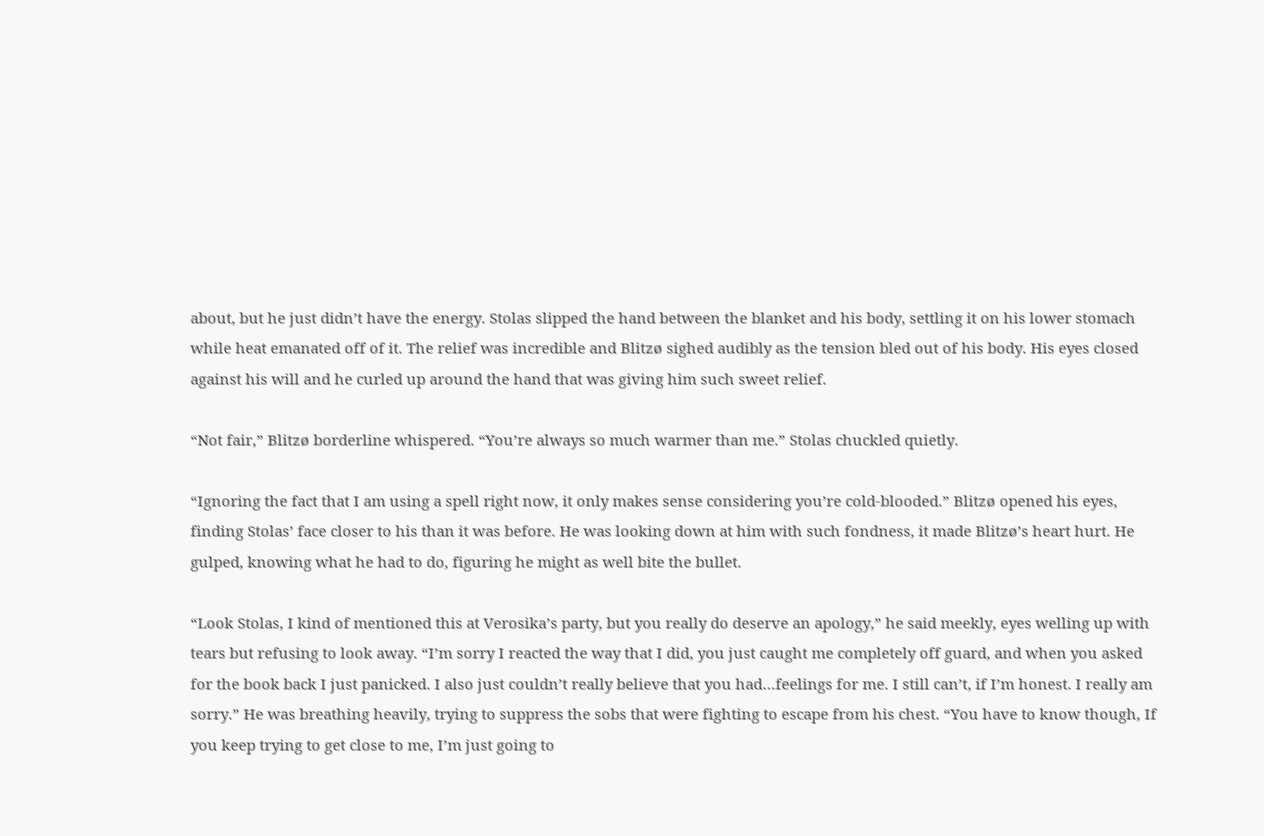about, but he just didn’t have the energy. Stolas slipped the hand between the blanket and his body, settling it on his lower stomach while heat emanated off of it. The relief was incredible and Blitzø sighed audibly as the tension bled out of his body. His eyes closed against his will and he curled up around the hand that was giving him such sweet relief.

“Not fair,” Blitzø borderline whispered. “You’re always so much warmer than me.” Stolas chuckled quietly.

“Ignoring the fact that I am using a spell right now, it only makes sense considering you’re cold-blooded.” Blitzø opened his eyes, finding Stolas’ face closer to his than it was before. He was looking down at him with such fondness, it made Blitzø’s heart hurt. He gulped, knowing what he had to do, figuring he might as well bite the bullet.

“Look Stolas, I kind of mentioned this at Verosika’s party, but you really do deserve an apology,” he said meekly, eyes welling up with tears but refusing to look away. “I’m sorry I reacted the way that I did, you just caught me completely off guard, and when you asked for the book back I just panicked. I also just couldn’t really believe that you had…feelings for me. I still can’t, if I’m honest. I really am sorry.” He was breathing heavily, trying to suppress the sobs that were fighting to escape from his chest. “You have to know though, If you keep trying to get close to me, I’m just going to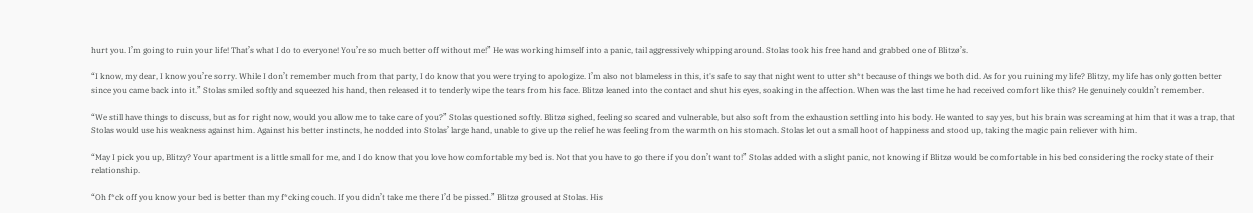hurt you. I’m going to ruin your life! That’s what I do to everyone! You’re so much better off without me!” He was working himself into a panic, tail aggressively whipping around. Stolas took his free hand and grabbed one of Blitzø’s.

“I know, my dear, I know you’re sorry. While I don’t remember much from that party, I do know that you were trying to apologize. I’m also not blameless in this, it's safe to say that night went to utter sh*t because of things we both did. As for you ruining my life? Blitzy, my life has only gotten better since you came back into it.” Stolas smiled softly and squeezed his hand, then released it to tenderly wipe the tears from his face. Blitzø leaned into the contact and shut his eyes, soaking in the affection. When was the last time he had received comfort like this? He genuinely couldn’t remember.

“We still have things to discuss, but as for right now, would you allow me to take care of you?” Stolas questioned softly. Blitzø sighed, feeling so scared and vulnerable, but also soft from the exhaustion settling into his body. He wanted to say yes, but his brain was screaming at him that it was a trap, that Stolas would use his weakness against him. Against his better instincts, he nodded into Stolas’ large hand, unable to give up the relief he was feeling from the warmth on his stomach. Stolas let out a small hoot of happiness and stood up, taking the magic pain reliever with him.

“May I pick you up, Blitzy? Your apartment is a little small for me, and I do know that you love how comfortable my bed is. Not that you have to go there if you don’t want to!” Stolas added with a slight panic, not knowing if Blitzø would be comfortable in his bed considering the rocky state of their relationship.

“Oh f*ck off you know your bed is better than my f*cking couch. If you didn’t take me there I’d be pissed.” Blitzø groused at Stolas. His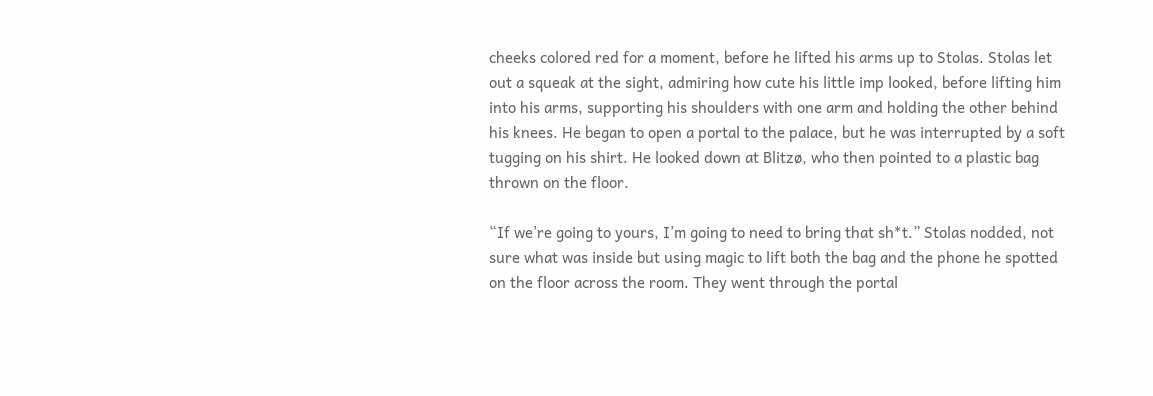cheeks colored red for a moment, before he lifted his arms up to Stolas. Stolas let out a squeak at the sight, admiring how cute his little imp looked, before lifting him into his arms, supporting his shoulders with one arm and holding the other behind his knees. He began to open a portal to the palace, but he was interrupted by a soft tugging on his shirt. He looked down at Blitzø, who then pointed to a plastic bag thrown on the floor.

“If we’re going to yours, I’m going to need to bring that sh*t.” Stolas nodded, not sure what was inside but using magic to lift both the bag and the phone he spotted on the floor across the room. They went through the portal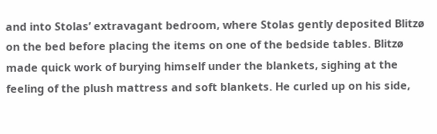and into Stolas’ extravagant bedroom, where Stolas gently deposited Blitzø on the bed before placing the items on one of the bedside tables. Blitzø made quick work of burying himself under the blankets, sighing at the feeling of the plush mattress and soft blankets. He curled up on his side,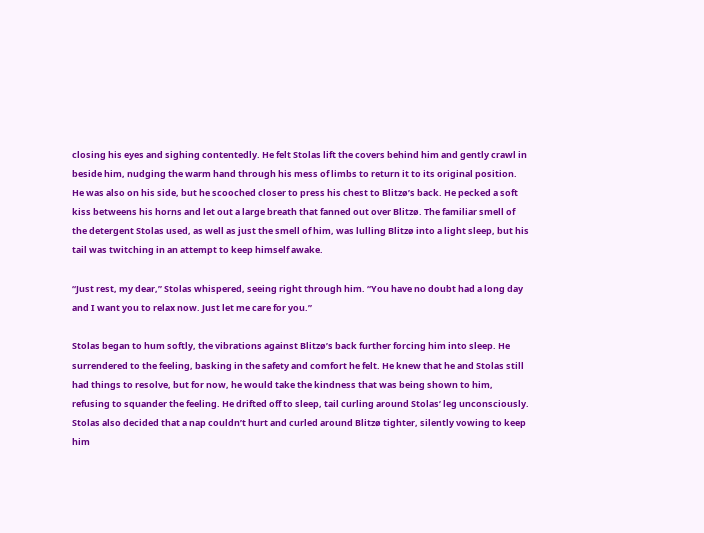closing his eyes and sighing contentedly. He felt Stolas lift the covers behind him and gently crawl in beside him, nudging the warm hand through his mess of limbs to return it to its original position. He was also on his side, but he scooched closer to press his chest to Blitzø’s back. He pecked a soft kiss betweens his horns and let out a large breath that fanned out over Blitzø. The familiar smell of the detergent Stolas used, as well as just the smell of him, was lulling Blitzø into a light sleep, but his tail was twitching in an attempt to keep himself awake.

“Just rest, my dear,” Stolas whispered, seeing right through him. “You have no doubt had a long day and I want you to relax now. Just let me care for you.”

Stolas began to hum softly, the vibrations against Blitzø’s back further forcing him into sleep. He surrendered to the feeling, basking in the safety and comfort he felt. He knew that he and Stolas still had things to resolve, but for now, he would take the kindness that was being shown to him, refusing to squander the feeling. He drifted off to sleep, tail curling around Stolas’ leg unconsciously. Stolas also decided that a nap couldn’t hurt and curled around Blitzø tighter, silently vowing to keep him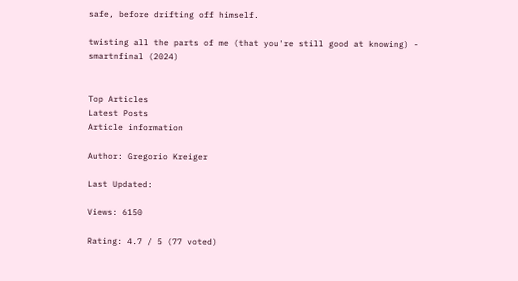safe, before drifting off himself.

twisting all the parts of me (that you're still good at knowing) - smartnfinal (2024)


Top Articles
Latest Posts
Article information

Author: Gregorio Kreiger

Last Updated:

Views: 6150

Rating: 4.7 / 5 (77 voted)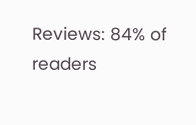Reviews: 84% of readers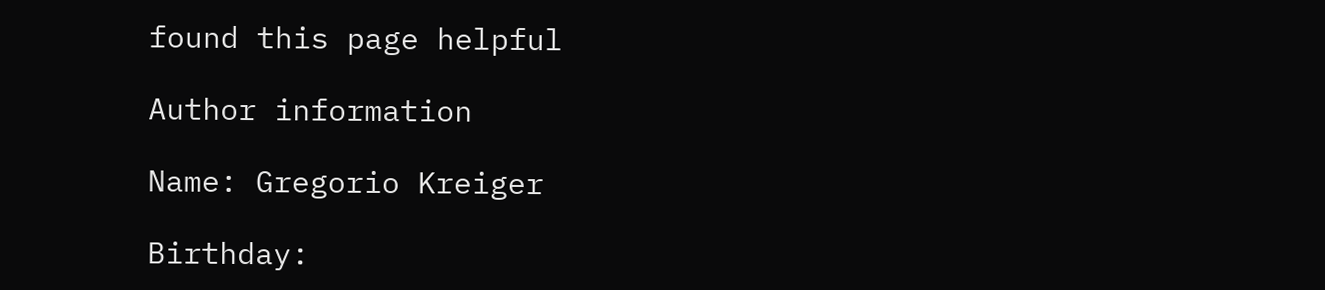found this page helpful

Author information

Name: Gregorio Kreiger

Birthday: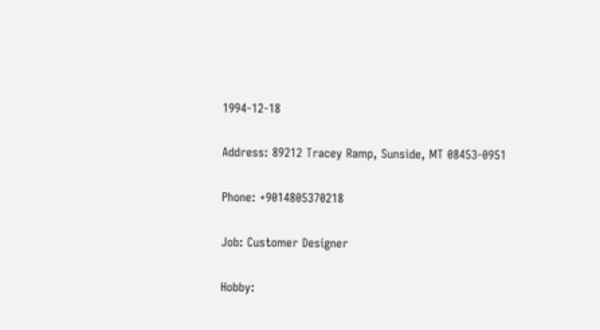1994-12-18

Address: 89212 Tracey Ramp, Sunside, MT 08453-0951

Phone: +9014805370218

Job: Customer Designer

Hobby: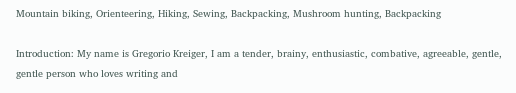Mountain biking, Orienteering, Hiking, Sewing, Backpacking, Mushroom hunting, Backpacking

Introduction: My name is Gregorio Kreiger, I am a tender, brainy, enthusiastic, combative, agreeable, gentle, gentle person who loves writing and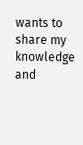wants to share my knowledge and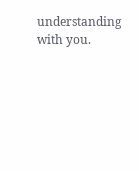understanding with you.